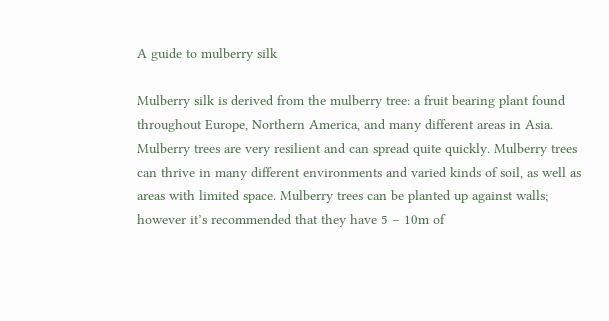A guide to mulberry silk

Mulberry silk is derived from the mulberry tree: a fruit bearing plant found throughout Europe, Northern America, and many different areas in Asia. Mulberry trees are very resilient and can spread quite quickly. Mulberry trees can thrive in many different environments and varied kinds of soil, as well as areas with limited space. Mulberry trees can be planted up against walls; however it’s recommended that they have 5 – 10m of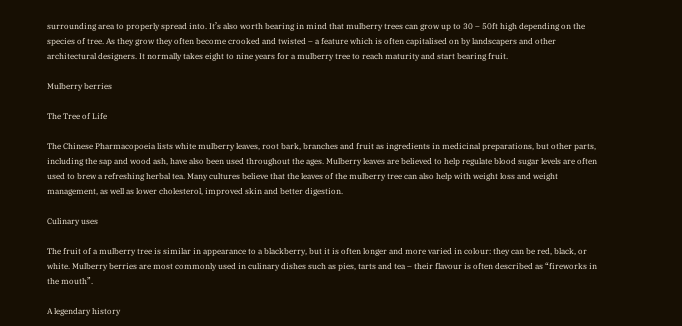surrounding area to properly spread into. It’s also worth bearing in mind that mulberry trees can grow up to 30 – 50ft high depending on the species of tree. As they grow they often become crooked and twisted – a feature which is often capitalised on by landscapers and other architectural designers. It normally takes eight to nine years for a mulberry tree to reach maturity and start bearing fruit.

Mulberry berries

The Tree of Life

The Chinese Pharmacopoeia lists white mulberry leaves, root bark, branches and fruit as ingredients in medicinal preparations, but other parts, including the sap and wood ash, have also been used throughout the ages. Mulberry leaves are believed to help regulate blood sugar levels are often used to brew a refreshing herbal tea. Many cultures believe that the leaves of the mulberry tree can also help with weight loss and weight management, as well as lower cholesterol, improved skin and better digestion.

Culinary uses

The fruit of a mulberry tree is similar in appearance to a blackberry, but it is often longer and more varied in colour: they can be red, black, or white. Mulberry berries are most commonly used in culinary dishes such as pies, tarts and tea – their flavour is often described as “fireworks in the mouth”.

A legendary history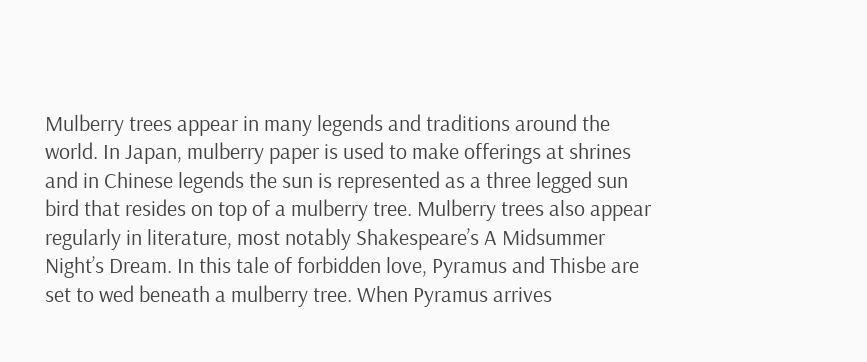Mulberry trees appear in many legends and traditions around the world. In Japan, mulberry paper is used to make offerings at shrines and in Chinese legends the sun is represented as a three legged sun bird that resides on top of a mulberry tree. Mulberry trees also appear regularly in literature, most notably Shakespeare’s A Midsummer Night’s Dream. In this tale of forbidden love, Pyramus and Thisbe are set to wed beneath a mulberry tree. When Pyramus arrives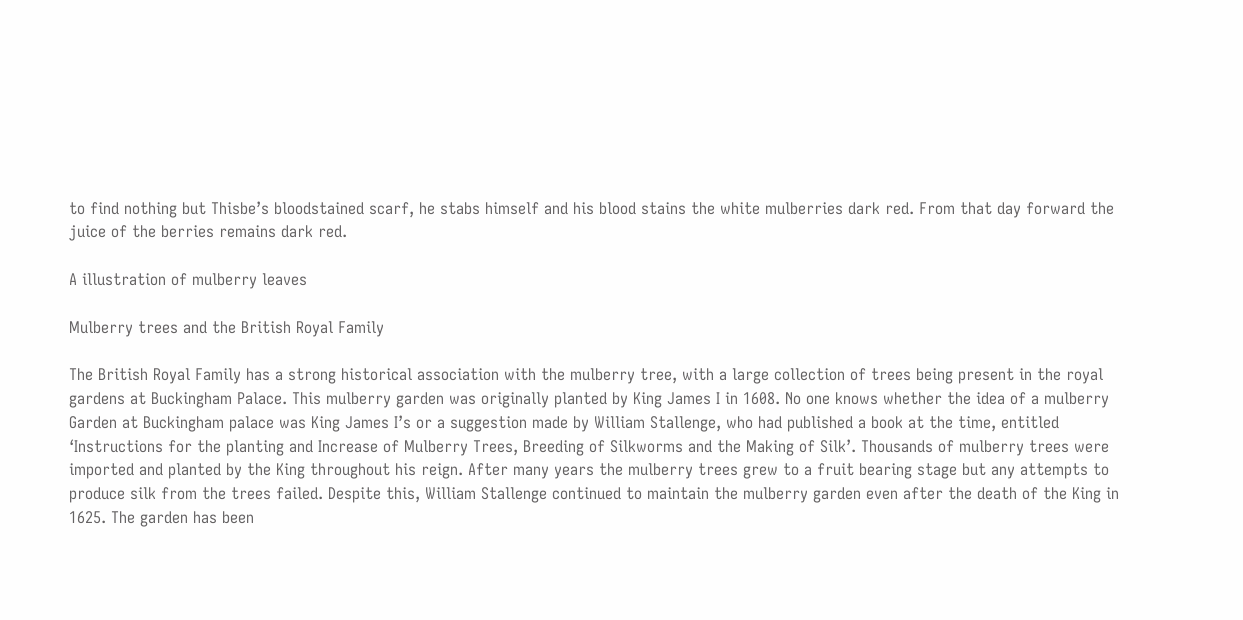to find nothing but Thisbe’s bloodstained scarf, he stabs himself and his blood stains the white mulberries dark red. From that day forward the juice of the berries remains dark red.

A illustration of mulberry leaves

Mulberry trees and the British Royal Family

The British Royal Family has a strong historical association with the mulberry tree, with a large collection of trees being present in the royal gardens at Buckingham Palace. This mulberry garden was originally planted by King James I in 1608. No one knows whether the idea of a mulberry Garden at Buckingham palace was King James I’s or a suggestion made by William Stallenge, who had published a book at the time, entitled ‘Instructions for the planting and Increase of Mulberry Trees, Breeding of Silkworms and the Making of Silk’. Thousands of mulberry trees were imported and planted by the King throughout his reign. After many years the mulberry trees grew to a fruit bearing stage but any attempts to produce silk from the trees failed. Despite this, William Stallenge continued to maintain the mulberry garden even after the death of the King in 1625. The garden has been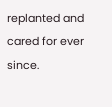replanted and cared for ever since.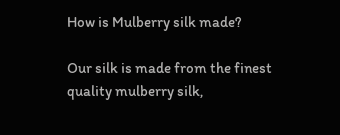How is Mulberry silk made?

Our silk is made from the finest quality mulberry silk,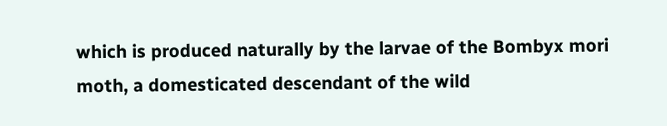which is produced naturally by the larvae of the Bombyx mori moth, a domesticated descendant of the wild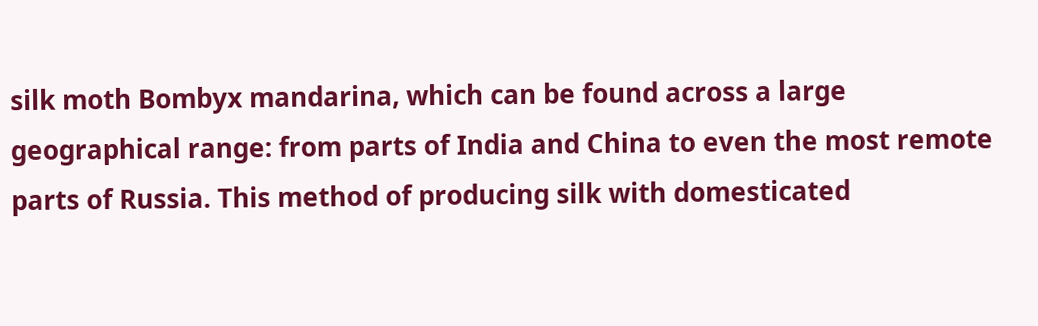silk moth Bombyx mandarina, which can be found across a large geographical range: from parts of India and China to even the most remote parts of Russia. This method of producing silk with domesticated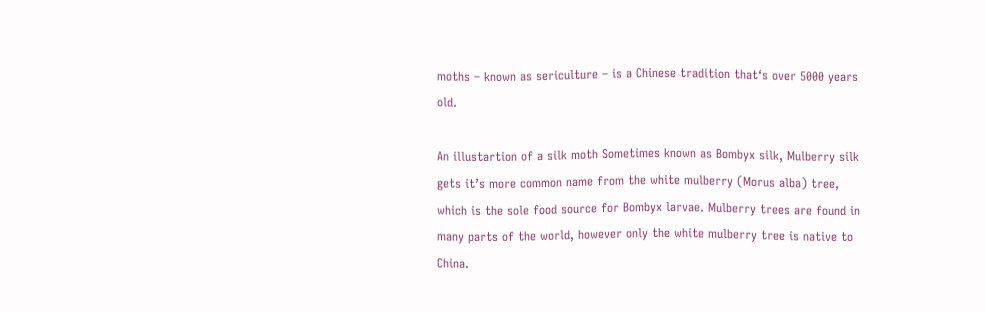moths – known as sericulture – is a Chinese tradition that‘s over 5000 years old.

An illustartion of a silk moth Sometimes known as Bombyx silk, Mulberry silk gets it’s more common name from the white mulberry (Morus alba) tree, which is the sole food source for Bombyx larvae. Mulberry trees are found in many parts of the world, however only the white mulberry tree is native to China.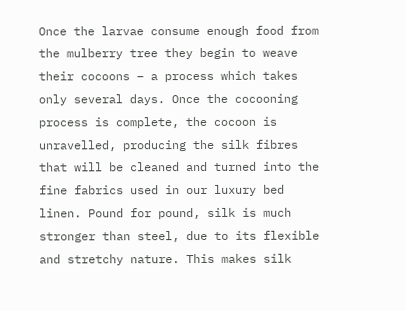Once the larvae consume enough food from the mulberry tree they begin to weave their cocoons – a process which takes only several days. Once the cocooning process is complete, the cocoon is unravelled, producing the silk fibres that will be cleaned and turned into the fine fabrics used in our luxury bed linen. Pound for pound, silk is much stronger than steel, due to its flexible and stretchy nature. This makes silk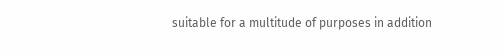suitable for a multitude of purposes in addition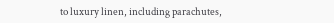to luxury linen, including parachutes,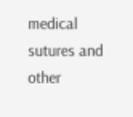medical sutures and other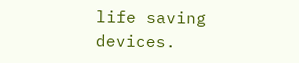life saving devices.